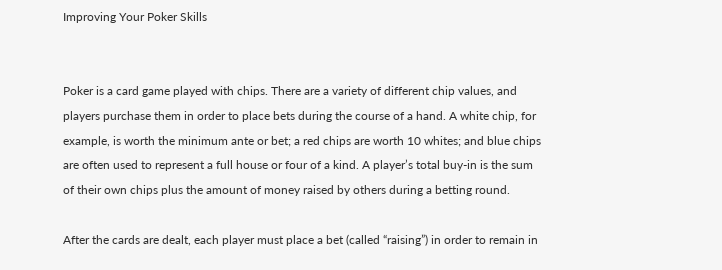Improving Your Poker Skills


Poker is a card game played with chips. There are a variety of different chip values, and players purchase them in order to place bets during the course of a hand. A white chip, for example, is worth the minimum ante or bet; a red chips are worth 10 whites; and blue chips are often used to represent a full house or four of a kind. A player’s total buy-in is the sum of their own chips plus the amount of money raised by others during a betting round.

After the cards are dealt, each player must place a bet (called “raising”) in order to remain in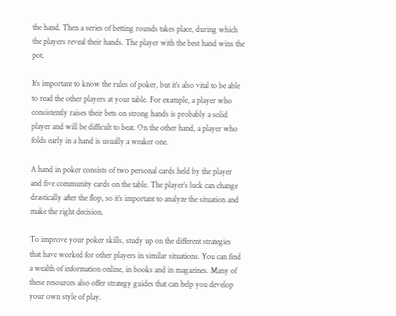the hand. Then a series of betting rounds takes place, during which the players reveal their hands. The player with the best hand wins the pot.

It’s important to know the rules of poker, but it’s also vital to be able to read the other players at your table. For example, a player who consistently raises their bets on strong hands is probably a solid player and will be difficult to beat. On the other hand, a player who folds early in a hand is usually a weaker one.

A hand in poker consists of two personal cards held by the player and five community cards on the table. The player’s luck can change drastically after the flop, so it’s important to analyze the situation and make the right decision.

To improve your poker skills, study up on the different strategies that have worked for other players in similar situations. You can find a wealth of information online, in books and in magazines. Many of these resources also offer strategy guides that can help you develop your own style of play.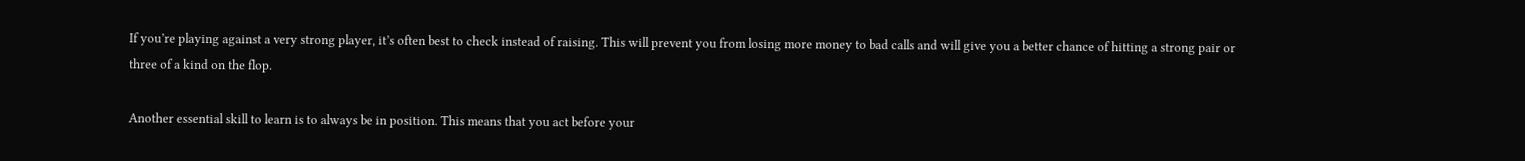If you’re playing against a very strong player, it’s often best to check instead of raising. This will prevent you from losing more money to bad calls and will give you a better chance of hitting a strong pair or three of a kind on the flop.

Another essential skill to learn is to always be in position. This means that you act before your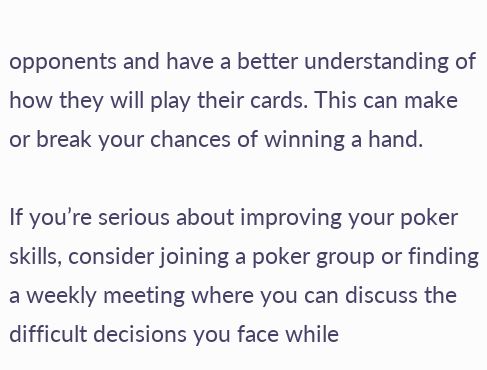opponents and have a better understanding of how they will play their cards. This can make or break your chances of winning a hand.

If you’re serious about improving your poker skills, consider joining a poker group or finding a weekly meeting where you can discuss the difficult decisions you face while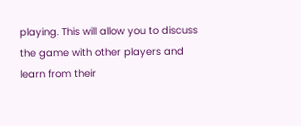playing. This will allow you to discuss the game with other players and learn from their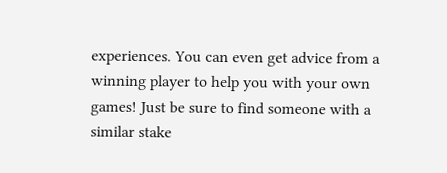experiences. You can even get advice from a winning player to help you with your own games! Just be sure to find someone with a similar stake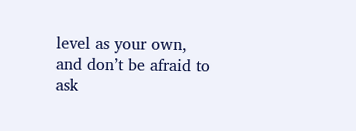level as your own, and don’t be afraid to ask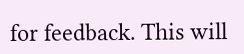for feedback. This will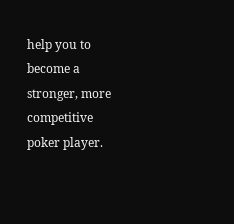help you to become a stronger, more competitive poker player.